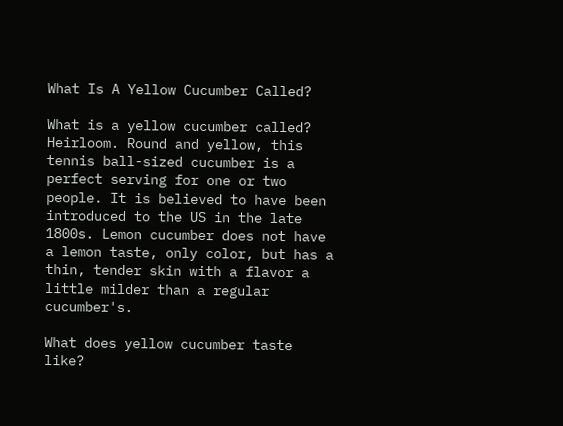What Is A Yellow Cucumber Called?

What is a yellow cucumber called? Heirloom. Round and yellow, this tennis ball-sized cucumber is a perfect serving for one or two people. It is believed to have been introduced to the US in the late 1800s. Lemon cucumber does not have a lemon taste, only color, but has a thin, tender skin with a flavor a little milder than a regular cucumber's.

What does yellow cucumber taste like?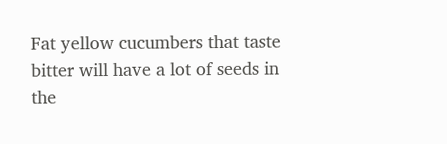Fat yellow cucumbers that taste bitter will have a lot of seeds in the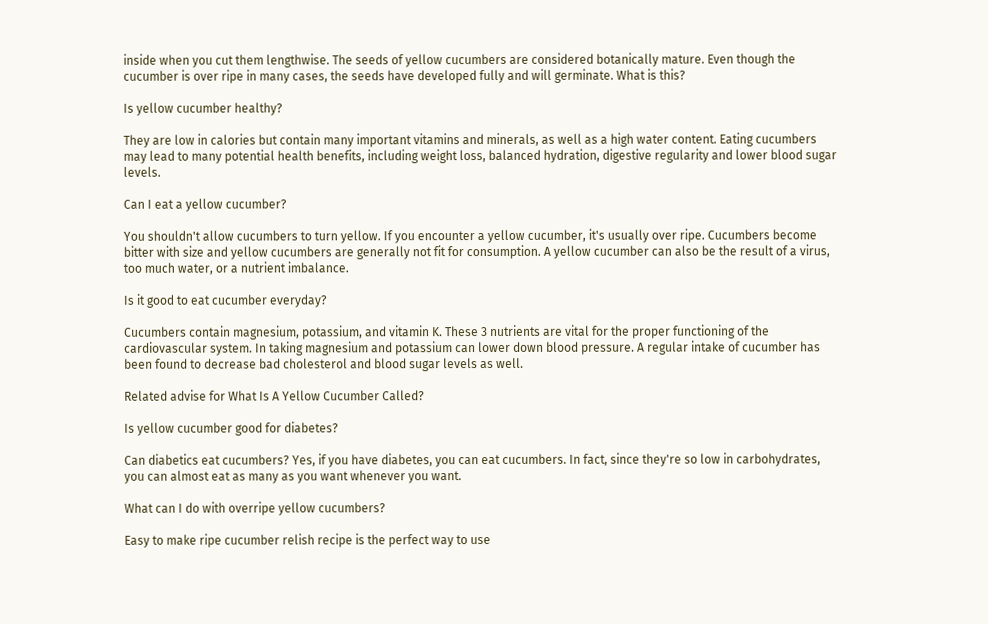inside when you cut them lengthwise. The seeds of yellow cucumbers are considered botanically mature. Even though the cucumber is over ripe in many cases, the seeds have developed fully and will germinate. What is this?

Is yellow cucumber healthy?

They are low in calories but contain many important vitamins and minerals, as well as a high water content. Eating cucumbers may lead to many potential health benefits, including weight loss, balanced hydration, digestive regularity and lower blood sugar levels.

Can I eat a yellow cucumber?

You shouldn't allow cucumbers to turn yellow. If you encounter a yellow cucumber, it's usually over ripe. Cucumbers become bitter with size and yellow cucumbers are generally not fit for consumption. A yellow cucumber can also be the result of a virus, too much water, or a nutrient imbalance.

Is it good to eat cucumber everyday?

Cucumbers contain magnesium, potassium, and vitamin K. These 3 nutrients are vital for the proper functioning of the cardiovascular system. In taking magnesium and potassium can lower down blood pressure. A regular intake of cucumber has been found to decrease bad cholesterol and blood sugar levels as well.

Related advise for What Is A Yellow Cucumber Called?

Is yellow cucumber good for diabetes?

Can diabetics eat cucumbers? Yes, if you have diabetes, you can eat cucumbers. In fact, since they're so low in carbohydrates, you can almost eat as many as you want whenever you want.

What can I do with overripe yellow cucumbers?

Easy to make ripe cucumber relish recipe is the perfect way to use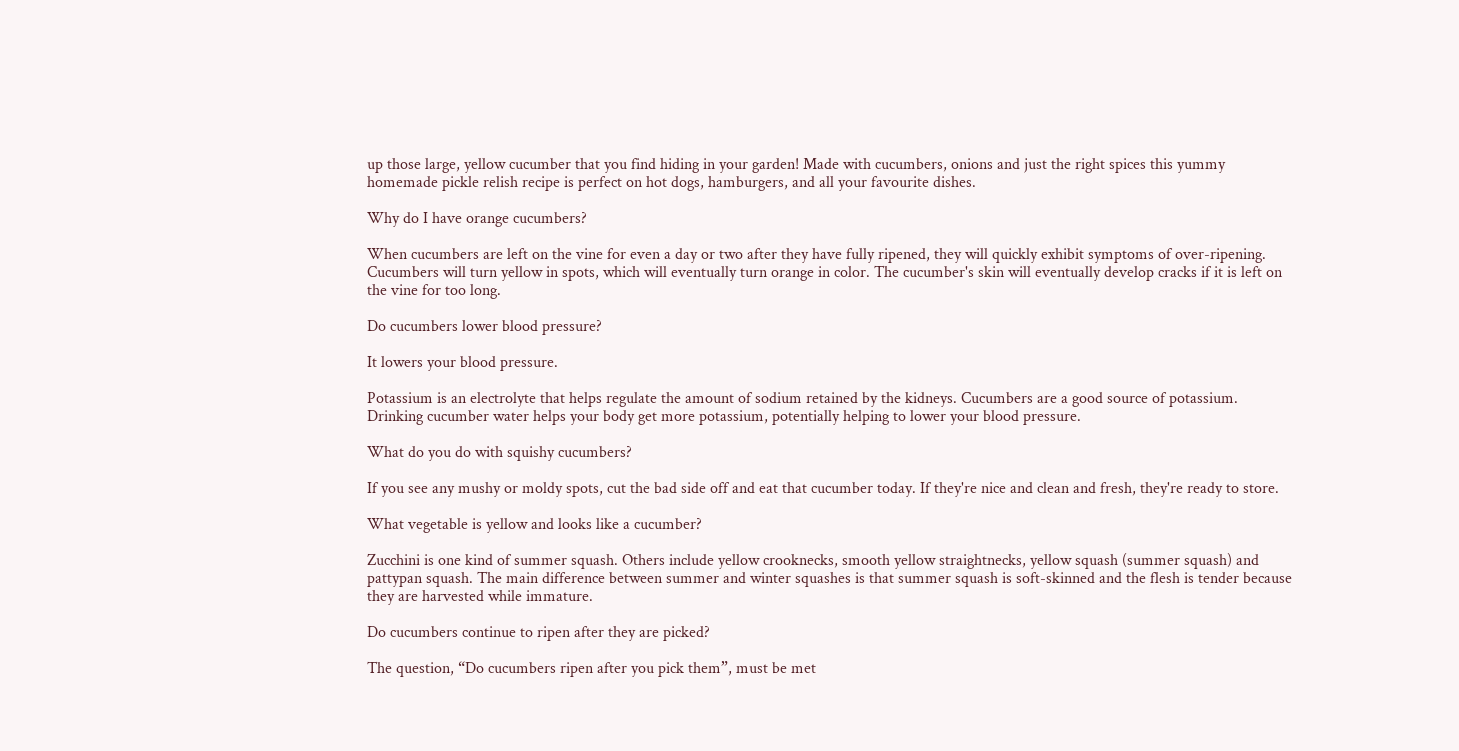up those large, yellow cucumber that you find hiding in your garden! Made with cucumbers, onions and just the right spices this yummy homemade pickle relish recipe is perfect on hot dogs, hamburgers, and all your favourite dishes.

Why do I have orange cucumbers?

When cucumbers are left on the vine for even a day or two after they have fully ripened, they will quickly exhibit symptoms of over-ripening. Cucumbers will turn yellow in spots, which will eventually turn orange in color. The cucumber's skin will eventually develop cracks if it is left on the vine for too long.

Do cucumbers lower blood pressure?

It lowers your blood pressure.

Potassium is an electrolyte that helps regulate the amount of sodium retained by the kidneys. Cucumbers are a good source of potassium. Drinking cucumber water helps your body get more potassium, potentially helping to lower your blood pressure.

What do you do with squishy cucumbers?

If you see any mushy or moldy spots, cut the bad side off and eat that cucumber today. If they're nice and clean and fresh, they're ready to store.

What vegetable is yellow and looks like a cucumber?

Zucchini is one kind of summer squash. Others include yellow crooknecks, smooth yellow straightnecks, yellow squash (summer squash) and pattypan squash. The main difference between summer and winter squashes is that summer squash is soft-skinned and the flesh is tender because they are harvested while immature.

Do cucumbers continue to ripen after they are picked?

The question, “Do cucumbers ripen after you pick them”, must be met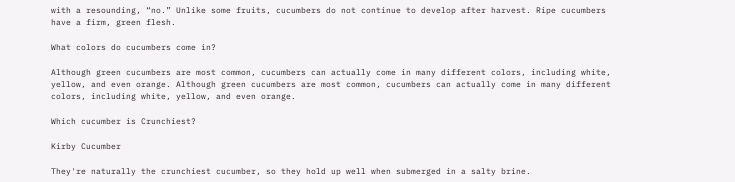with a resounding, “no.” Unlike some fruits, cucumbers do not continue to develop after harvest. Ripe cucumbers have a firm, green flesh.

What colors do cucumbers come in?

Although green cucumbers are most common, cucumbers can actually come in many different colors, including white, yellow, and even orange. Although green cucumbers are most common, cucumbers can actually come in many different colors, including white, yellow, and even orange.

Which cucumber is Crunchiest?

Kirby Cucumber

They're naturally the crunchiest cucumber, so they hold up well when submerged in a salty brine.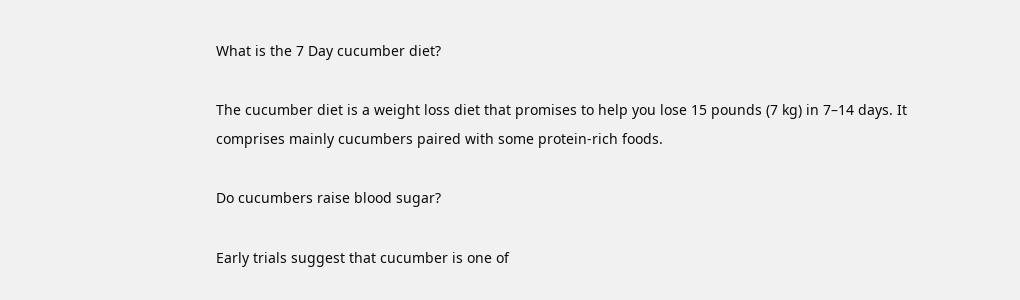What is the 7 Day cucumber diet?

The cucumber diet is a weight loss diet that promises to help you lose 15 pounds (7 kg) in 7–14 days. It comprises mainly cucumbers paired with some protein-rich foods.

Do cucumbers raise blood sugar?

Early trials suggest that cucumber is one of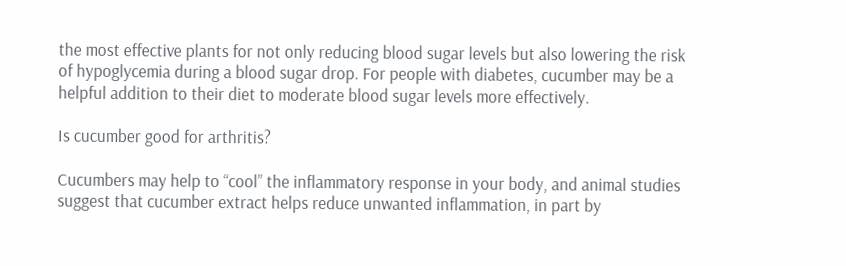the most effective plants for not only reducing blood sugar levels but also lowering the risk of hypoglycemia during a blood sugar drop. For people with diabetes, cucumber may be a helpful addition to their diet to moderate blood sugar levels more effectively.

Is cucumber good for arthritis?

Cucumbers may help to “cool” the inflammatory response in your body, and animal studies suggest that cucumber extract helps reduce unwanted inflammation, in part by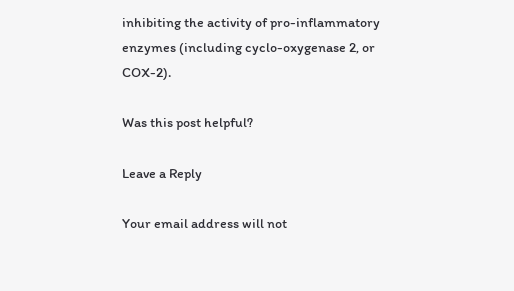inhibiting the activity of pro-inflammatory enzymes (including cyclo-oxygenase 2, or COX-2).

Was this post helpful?

Leave a Reply

Your email address will not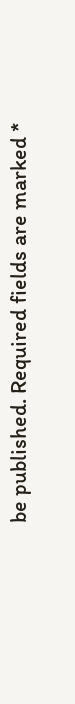be published. Required fields are marked *